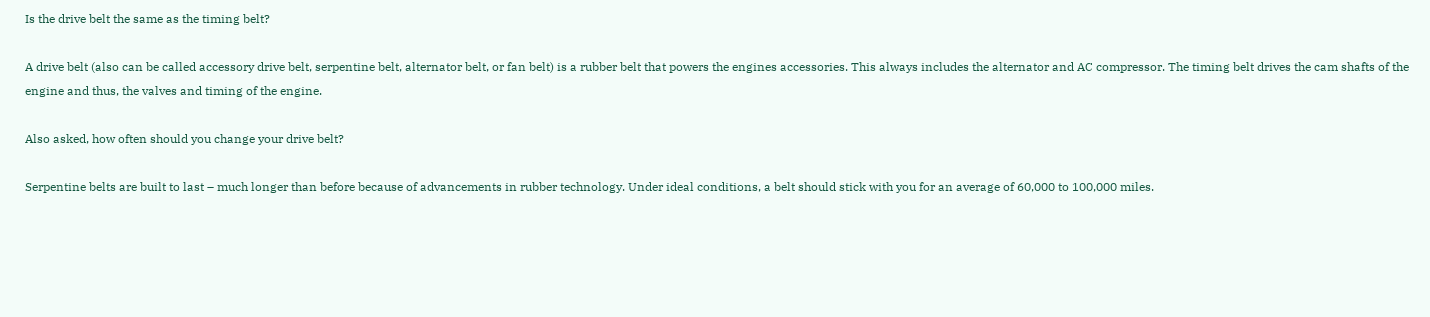Is the drive belt the same as the timing belt?

A drive belt (also can be called accessory drive belt, serpentine belt, alternator belt, or fan belt) is a rubber belt that powers the engines accessories. This always includes the alternator and AC compressor. The timing belt drives the cam shafts of the engine and thus, the valves and timing of the engine.

Also asked, how often should you change your drive belt?

Serpentine belts are built to last – much longer than before because of advancements in rubber technology. Under ideal conditions, a belt should stick with you for an average of 60,000 to 100,000 miles.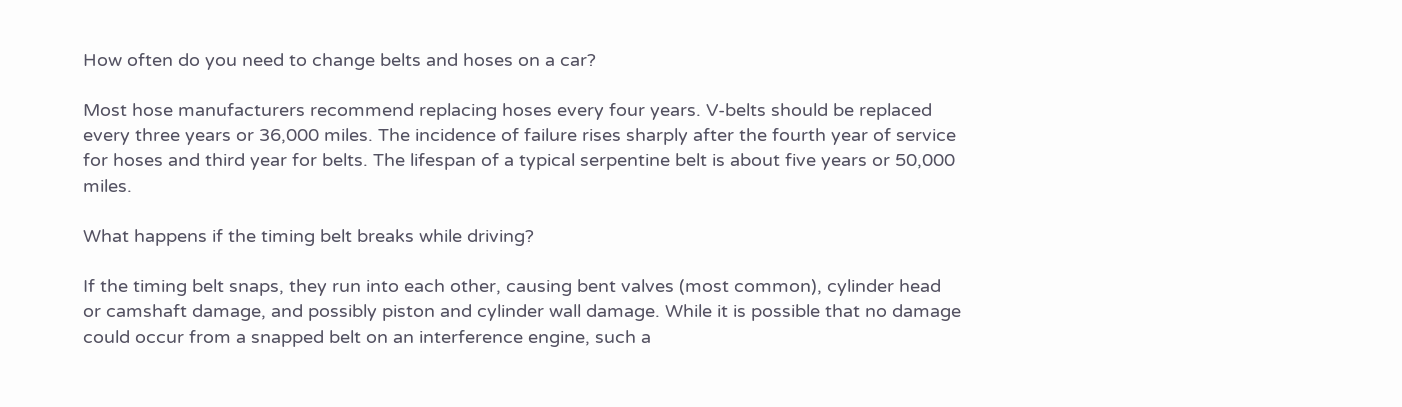How often do you need to change belts and hoses on a car?

Most hose manufacturers recommend replacing hoses every four years. V-belts should be replaced every three years or 36,000 miles. The incidence of failure rises sharply after the fourth year of service for hoses and third year for belts. The lifespan of a typical serpentine belt is about five years or 50,000 miles.

What happens if the timing belt breaks while driving?

If the timing belt snaps, they run into each other, causing bent valves (most common), cylinder head or camshaft damage, and possibly piston and cylinder wall damage. While it is possible that no damage could occur from a snapped belt on an interference engine, such a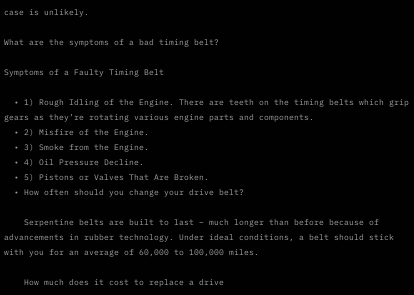case is unlikely.

What are the symptoms of a bad timing belt?

Symptoms of a Faulty Timing Belt

  • 1) Rough Idling of the Engine. There are teeth on the timing belts which grip gears as they’re rotating various engine parts and components.
  • 2) Misfire of the Engine.
  • 3) Smoke from the Engine.
  • 4) Oil Pressure Decline.
  • 5) Pistons or Valves That Are Broken.
  • How often should you change your drive belt?

    Serpentine belts are built to last – much longer than before because of advancements in rubber technology. Under ideal conditions, a belt should stick with you for an average of 60,000 to 100,000 miles.

    How much does it cost to replace a drive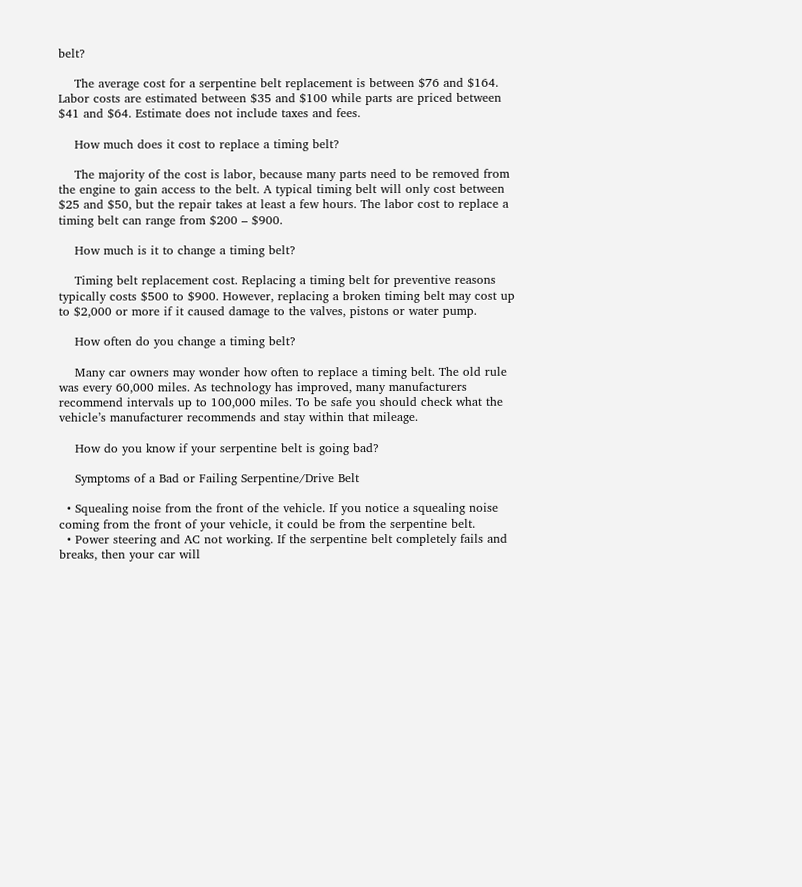belt?

    The average cost for a serpentine belt replacement is between $76 and $164. Labor costs are estimated between $35 and $100 while parts are priced between $41 and $64. Estimate does not include taxes and fees.

    How much does it cost to replace a timing belt?

    The majority of the cost is labor, because many parts need to be removed from the engine to gain access to the belt. A typical timing belt will only cost between $25 and $50, but the repair takes at least a few hours. The labor cost to replace a timing belt can range from $200 – $900.

    How much is it to change a timing belt?

    Timing belt replacement cost. Replacing a timing belt for preventive reasons typically costs $500 to $900. However, replacing a broken timing belt may cost up to $2,000 or more if it caused damage to the valves, pistons or water pump.

    How often do you change a timing belt?

    Many car owners may wonder how often to replace a timing belt. The old rule was every 60,000 miles. As technology has improved, many manufacturers recommend intervals up to 100,000 miles. To be safe you should check what the vehicle’s manufacturer recommends and stay within that mileage.

    How do you know if your serpentine belt is going bad?

    Symptoms of a Bad or Failing Serpentine/Drive Belt

  • Squealing noise from the front of the vehicle. If you notice a squealing noise coming from the front of your vehicle, it could be from the serpentine belt.
  • Power steering and AC not working. If the serpentine belt completely fails and breaks, then your car will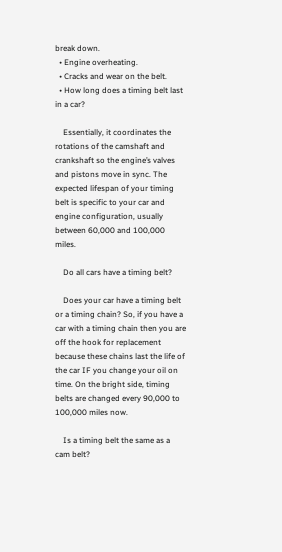break down.
  • Engine overheating.
  • Cracks and wear on the belt.
  • How long does a timing belt last in a car?

    Essentially, it coordinates the rotations of the camshaft and crankshaft so the engine’s valves and pistons move in sync. The expected lifespan of your timing belt is specific to your car and engine configuration, usually between 60,000 and 100,000 miles.

    Do all cars have a timing belt?

    Does your car have a timing belt or a timing chain? So, if you have a car with a timing chain then you are off the hook for replacement because these chains last the life of the car IF you change your oil on time. On the bright side, timing belts are changed every 90,000 to 100,000 miles now.

    Is a timing belt the same as a cam belt?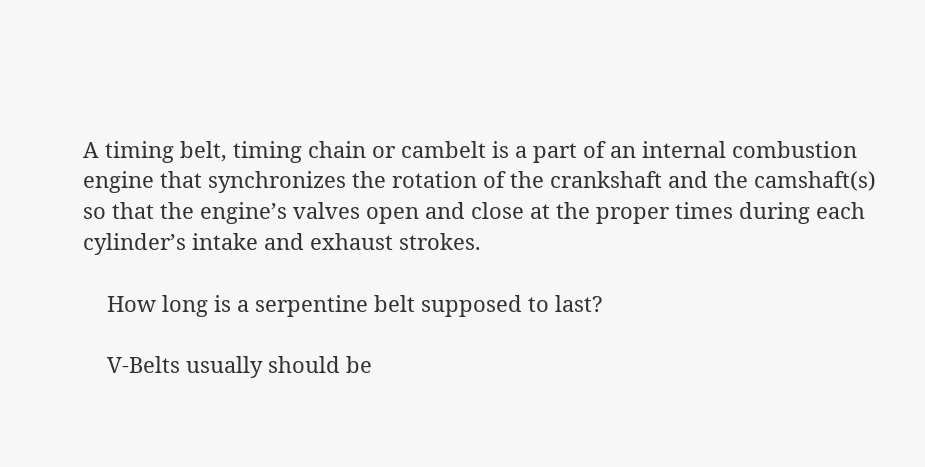A timing belt, timing chain or cambelt is a part of an internal combustion engine that synchronizes the rotation of the crankshaft and the camshaft(s) so that the engine’s valves open and close at the proper times during each cylinder’s intake and exhaust strokes.

    How long is a serpentine belt supposed to last?

    V-Belts usually should be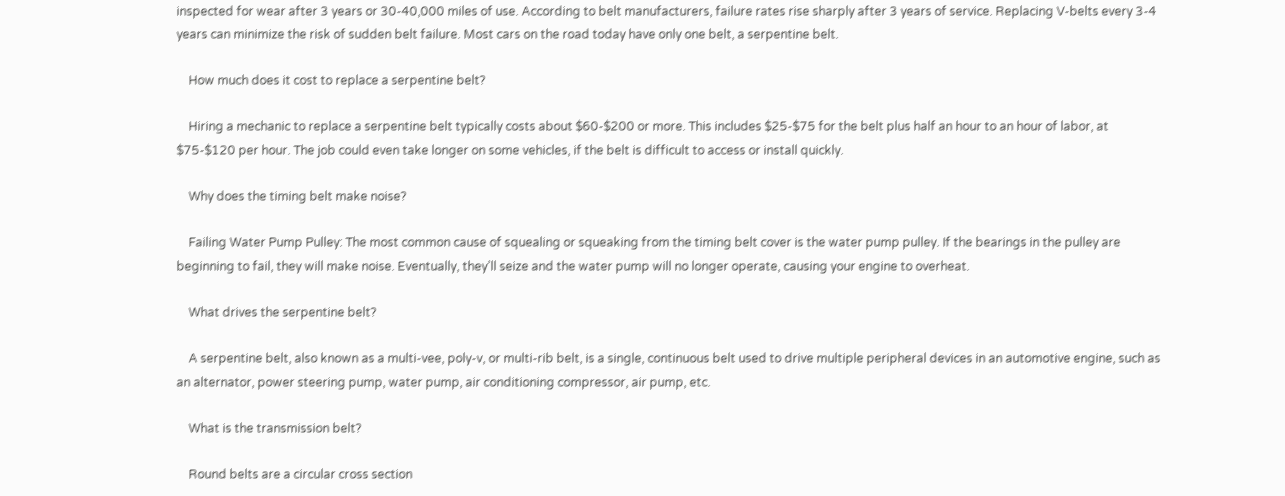inspected for wear after 3 years or 30-40,000 miles of use. According to belt manufacturers, failure rates rise sharply after 3 years of service. Replacing V-belts every 3-4 years can minimize the risk of sudden belt failure. Most cars on the road today have only one belt, a serpentine belt.

    How much does it cost to replace a serpentine belt?

    Hiring a mechanic to replace a serpentine belt typically costs about $60-$200 or more. This includes $25-$75 for the belt plus half an hour to an hour of labor, at $75-$120 per hour. The job could even take longer on some vehicles, if the belt is difficult to access or install quickly.

    Why does the timing belt make noise?

    Failing Water Pump Pulley: The most common cause of squealing or squeaking from the timing belt cover is the water pump pulley. If the bearings in the pulley are beginning to fail, they will make noise. Eventually, they’ll seize and the water pump will no longer operate, causing your engine to overheat.

    What drives the serpentine belt?

    A serpentine belt, also known as a multi-vee, poly-v, or multi-rib belt, is a single, continuous belt used to drive multiple peripheral devices in an automotive engine, such as an alternator, power steering pump, water pump, air conditioning compressor, air pump, etc.

    What is the transmission belt?

    Round belts are a circular cross section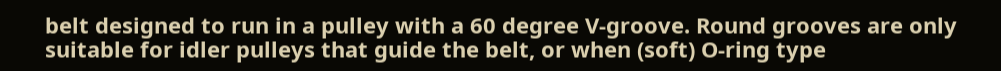belt designed to run in a pulley with a 60 degree V-groove. Round grooves are only suitable for idler pulleys that guide the belt, or when (soft) O-ring type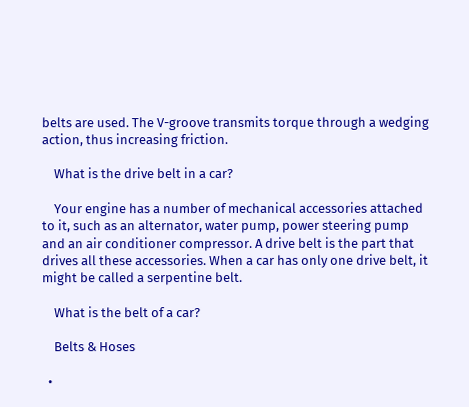belts are used. The V-groove transmits torque through a wedging action, thus increasing friction.

    What is the drive belt in a car?

    Your engine has a number of mechanical accessories attached to it, such as an alternator, water pump, power steering pump and an air conditioner compressor. A drive belt is the part that drives all these accessories. When a car has only one drive belt, it might be called a serpentine belt.

    What is the belt of a car?

    Belts & Hoses

  •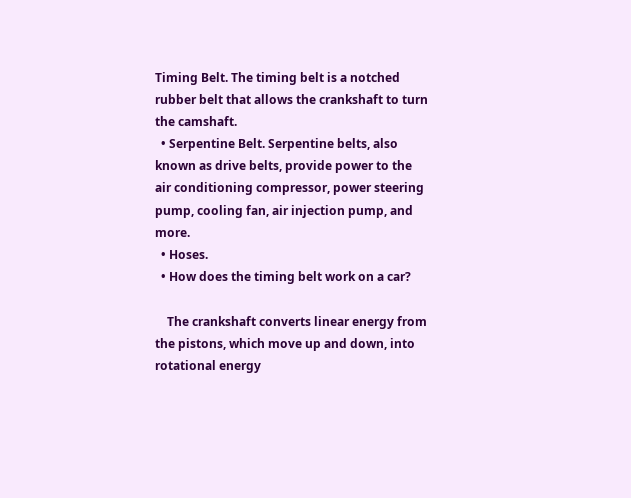Timing Belt. The timing belt is a notched rubber belt that allows the crankshaft to turn the camshaft.
  • Serpentine Belt. Serpentine belts, also known as drive belts, provide power to the air conditioning compressor, power steering pump, cooling fan, air injection pump, and more.
  • Hoses.
  • How does the timing belt work on a car?

    The crankshaft converts linear energy from the pistons, which move up and down, into rotational energy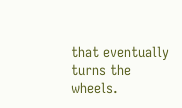that eventually turns the wheels.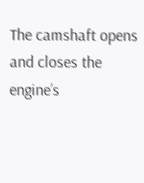The camshaft opens and closes the engine’s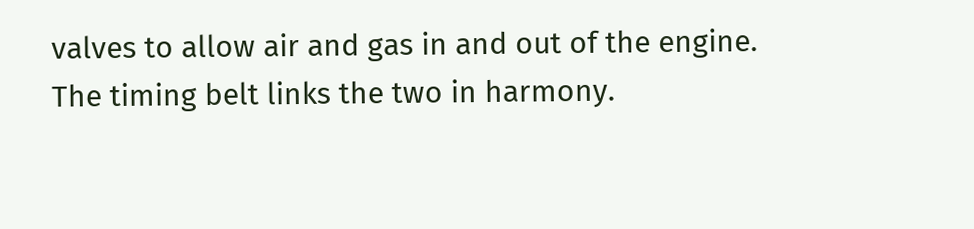valves to allow air and gas in and out of the engine. The timing belt links the two in harmony.